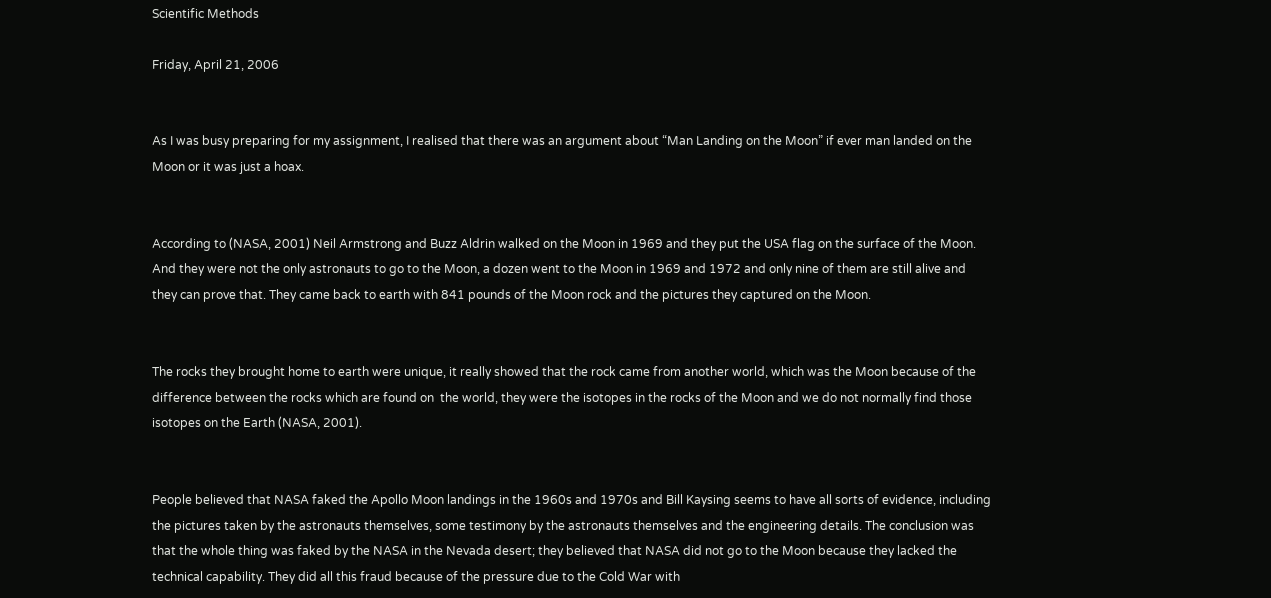Scientific Methods

Friday, April 21, 2006


As I was busy preparing for my assignment, I realised that there was an argument about “Man Landing on the Moon” if ever man landed on the Moon or it was just a hoax.


According to (NASA, 2001) Neil Armstrong and Buzz Aldrin walked on the Moon in 1969 and they put the USA flag on the surface of the Moon. And they were not the only astronauts to go to the Moon, a dozen went to the Moon in 1969 and 1972 and only nine of them are still alive and they can prove that. They came back to earth with 841 pounds of the Moon rock and the pictures they captured on the Moon.


The rocks they brought home to earth were unique, it really showed that the rock came from another world, which was the Moon because of the difference between the rocks which are found on  the world, they were the isotopes in the rocks of the Moon and we do not normally find those isotopes on the Earth (NASA, 2001).


People believed that NASA faked the Apollo Moon landings in the 1960s and 1970s and Bill Kaysing seems to have all sorts of evidence, including the pictures taken by the astronauts themselves, some testimony by the astronauts themselves and the engineering details. The conclusion was that the whole thing was faked by the NASA in the Nevada desert; they believed that NASA did not go to the Moon because they lacked the technical capability. They did all this fraud because of the pressure due to the Cold War with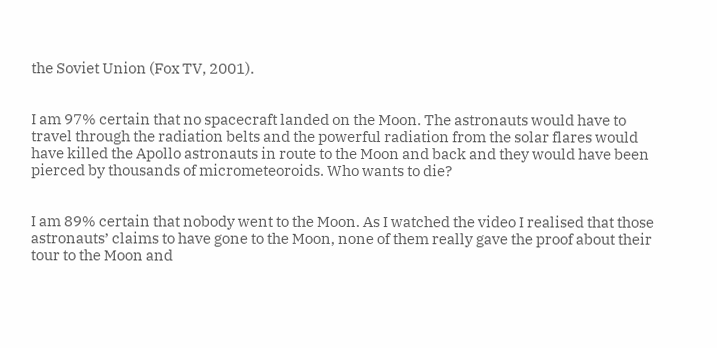the Soviet Union (Fox TV, 2001).


I am 97% certain that no spacecraft landed on the Moon. The astronauts would have to travel through the radiation belts and the powerful radiation from the solar flares would have killed the Apollo astronauts in route to the Moon and back and they would have been pierced by thousands of micrometeoroids. Who wants to die?


I am 89% certain that nobody went to the Moon. As I watched the video I realised that those astronauts’ claims to have gone to the Moon, none of them really gave the proof about their tour to the Moon and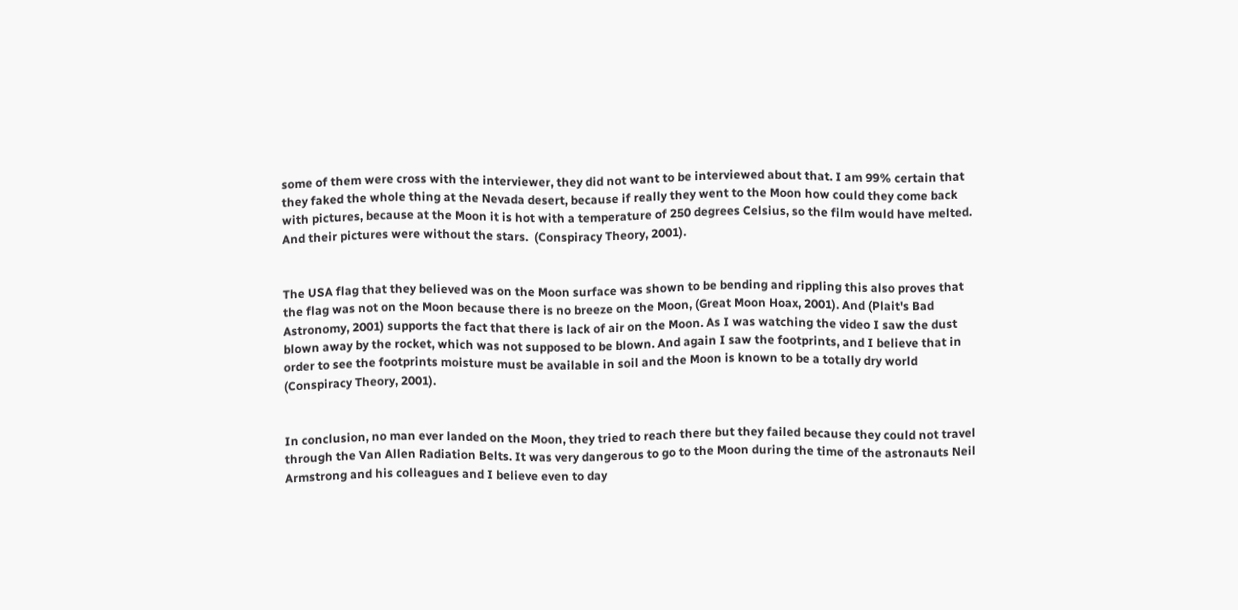some of them were cross with the interviewer, they did not want to be interviewed about that. I am 99% certain that they faked the whole thing at the Nevada desert, because if really they went to the Moon how could they come back with pictures, because at the Moon it is hot with a temperature of 250 degrees Celsius, so the film would have melted. And their pictures were without the stars.  (Conspiracy Theory, 2001).


The USA flag that they believed was on the Moon surface was shown to be bending and rippling this also proves that the flag was not on the Moon because there is no breeze on the Moon, (Great Moon Hoax, 2001). And (Plait's Bad Astronomy, 2001) supports the fact that there is lack of air on the Moon. As I was watching the video I saw the dust blown away by the rocket, which was not supposed to be blown. And again I saw the footprints, and I believe that in order to see the footprints moisture must be available in soil and the Moon is known to be a totally dry world (Conspiracy Theory, 2001).


In conclusion, no man ever landed on the Moon, they tried to reach there but they failed because they could not travel through the Van Allen Radiation Belts. It was very dangerous to go to the Moon during the time of the astronauts Neil Armstrong and his colleagues and I believe even to day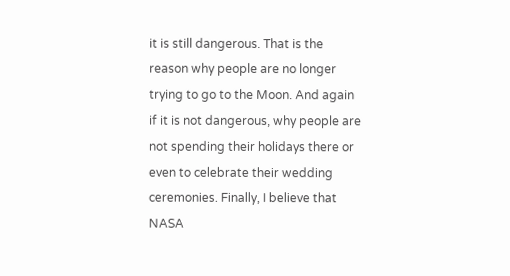it is still dangerous. That is the reason why people are no longer trying to go to the Moon. And again if it is not dangerous, why people are not spending their holidays there or even to celebrate their wedding ceremonies. Finally, I believe that NASA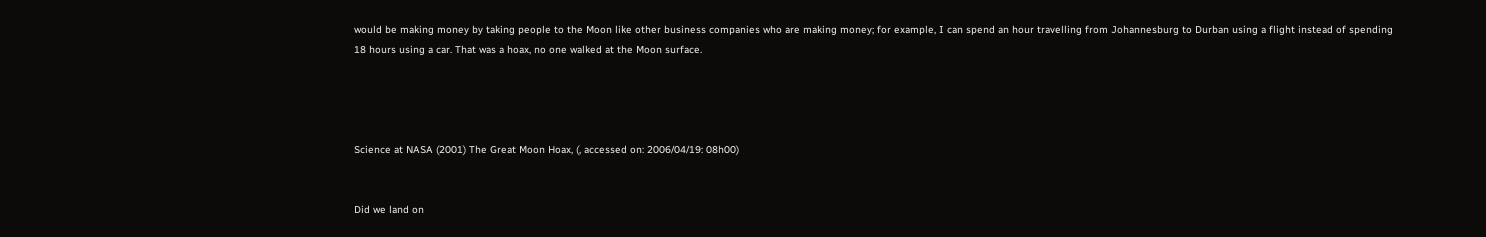would be making money by taking people to the Moon like other business companies who are making money; for example, I can spend an hour travelling from Johannesburg to Durban using a flight instead of spending 18 hours using a car. That was a hoax, no one walked at the Moon surface.




Science at NASA (2001) The Great Moon Hoax, (, accessed on: 2006/04/19: 08h00)


Did we land on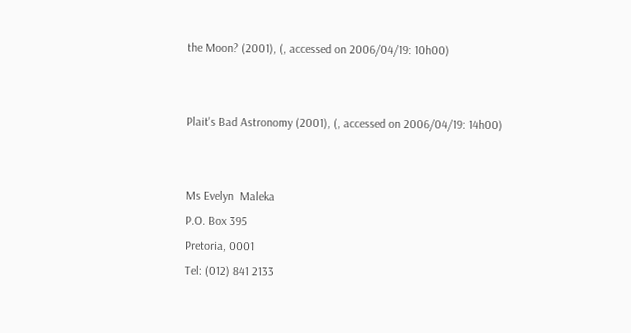the Moon? (2001), (, accessed on 2006/04/19: 10h00)


Plait's Bad Astronomy (2001), (, accessed on 2006/04/19: 14h00)


Ms Evelyn  Maleka
P.O. Box 395
Pretoria, 0001
Tel: (012) 841 2133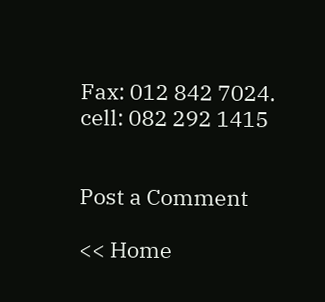Fax: 012 842 7024.
cell: 082 292 1415


Post a Comment

<< Home